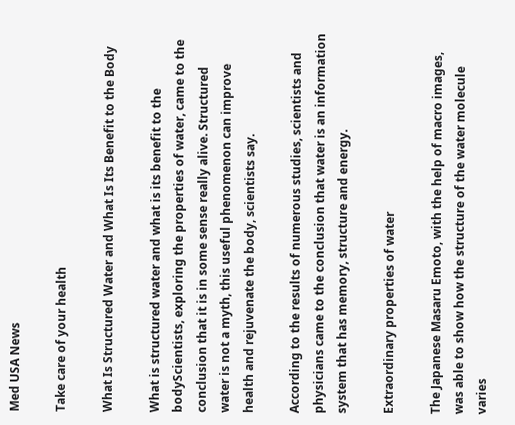Med USA News

Take care of your health

What Is Structured Water and What Is Its Benefit to the Body

What is structured water and what is its benefit to the bodyScientists, exploring the properties of water, came to the conclusion that it is in some sense really alive. Structured water is not a myth, this useful phenomenon can improve health and rejuvenate the body, scientists say.

According to the results of numerous studies, scientists and physicians came to the conclusion that water is an information system that has memory, structure and energy.

Extraordinary properties of water

The Japanese Masaru Emoto, with the help of macro images, was able to show how the structure of the water molecule varies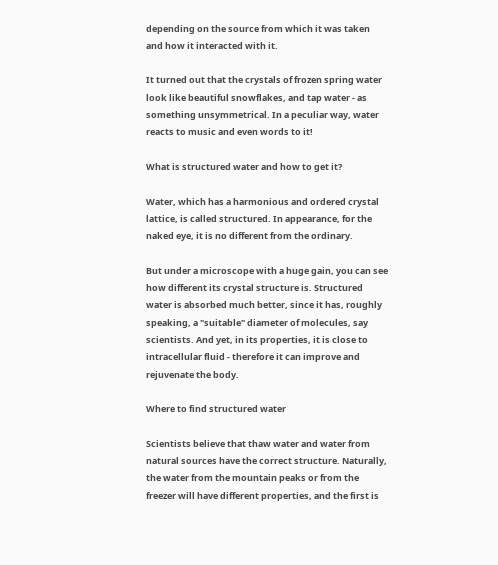depending on the source from which it was taken and how it interacted with it.

It turned out that the crystals of frozen spring water look like beautiful snowflakes, and tap water - as something unsymmetrical. In a peculiar way, water reacts to music and even words to it!

What is structured water and how to get it?

Water, which has a harmonious and ordered crystal lattice, is called structured. In appearance, for the naked eye, it is no different from the ordinary.

But under a microscope with a huge gain, you can see how different its crystal structure is. Structured water is absorbed much better, since it has, roughly speaking, a "suitable" diameter of molecules, say scientists. And yet, in its properties, it is close to intracellular fluid - therefore it can improve and rejuvenate the body.

Where to find structured water

Scientists believe that thaw water and water from natural sources have the correct structure. Naturally, the water from the mountain peaks or from the freezer will have different properties, and the first is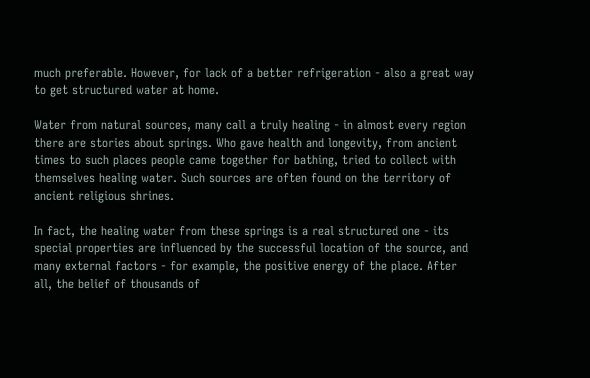much preferable. However, for lack of a better refrigeration - also a great way to get structured water at home.

Water from natural sources, many call a truly healing - in almost every region there are stories about springs. Who gave health and longevity, from ancient times to such places people came together for bathing, tried to collect with themselves healing water. Such sources are often found on the territory of ancient religious shrines.

In fact, the healing water from these springs is a real structured one - its special properties are influenced by the successful location of the source, and many external factors - for example, the positive energy of the place. After all, the belief of thousands of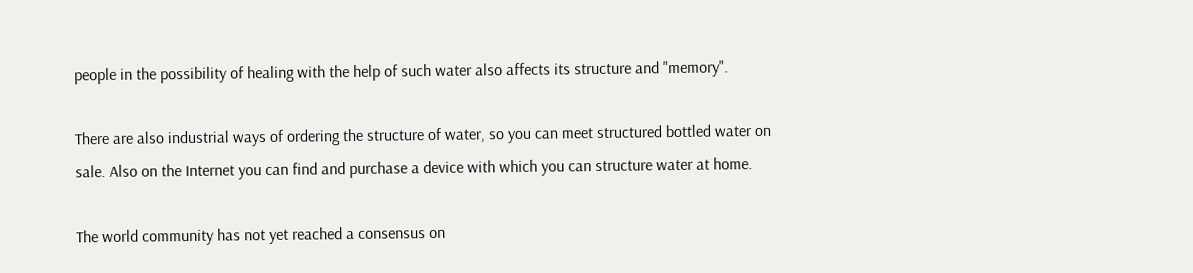people in the possibility of healing with the help of such water also affects its structure and "memory".

There are also industrial ways of ordering the structure of water, so you can meet structured bottled water on sale. Also on the Internet you can find and purchase a device with which you can structure water at home.

The world community has not yet reached a consensus on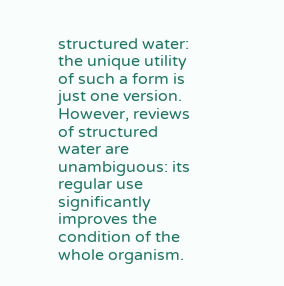structured water: the unique utility of such a form is just one version. However, reviews of structured water are unambiguous: its regular use significantly improves the condition of the whole organism.